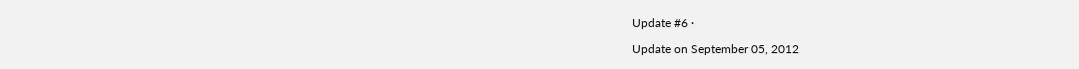Update #6 ·

Update on September 05, 2012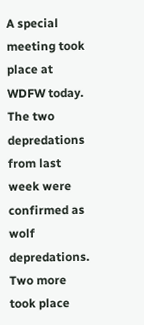A special meeting took place at WDFW today. The two depredations from last week were confirmed as wolf depredations. Two more took place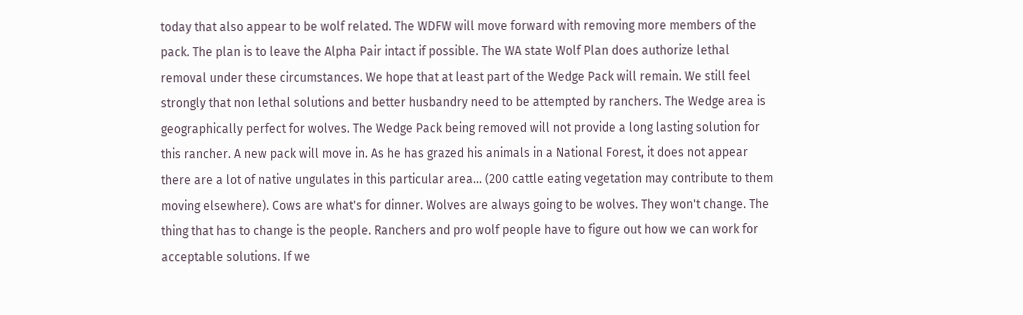today that also appear to be wolf related. The WDFW will move forward with removing more members of the pack. The plan is to leave the Alpha Pair intact if possible. The WA state Wolf Plan does authorize lethal removal under these circumstances. We hope that at least part of the Wedge Pack will remain. We still feel strongly that non lethal solutions and better husbandry need to be attempted by ranchers. The Wedge area is geographically perfect for wolves. The Wedge Pack being removed will not provide a long lasting solution for this rancher. A new pack will move in. As he has grazed his animals in a National Forest, it does not appear there are a lot of native ungulates in this particular area... (200 cattle eating vegetation may contribute to them moving elsewhere). Cows are what's for dinner. Wolves are always going to be wolves. They won't change. The thing that has to change is the people. Ranchers and pro wolf people have to figure out how we can work for acceptable solutions. If we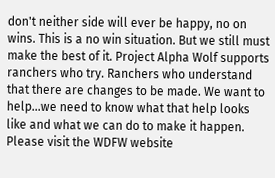don't neither side will ever be happy, no on wins. This is a no win situation. But we still must make the best of it. Project Alpha Wolf supports ranchers who try. Ranchers who understand that there are changes to be made. We want to help...we need to know what that help looks like and what we can do to make it happen. Please visit the WDFW website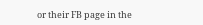or their FB page in the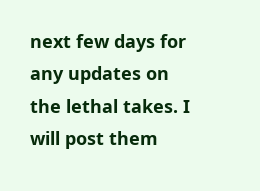next few days for any updates on the lethal takes. I will post them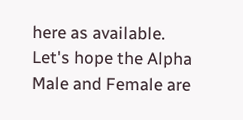here as available. Let's hope the Alpha Male and Female are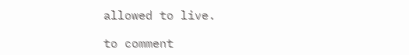allowed to live.

to comment